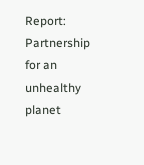Report: Partnership for an unhealthy planet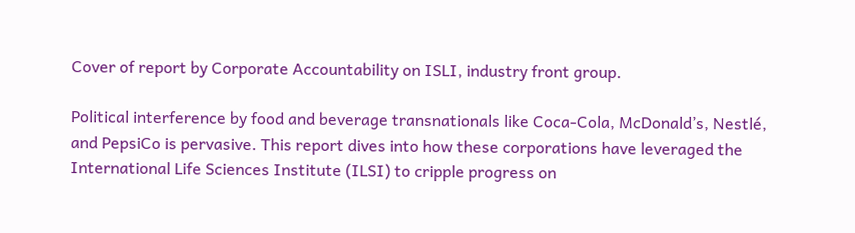Cover of report by Corporate Accountability on ISLI, industry front group.

Political interference by food and beverage transnationals like Coca-Cola, McDonald’s, Nestlé, and PepsiCo is pervasive. This report dives into how these corporations have leveraged the International Life Sciences Institute (ILSI) to cripple progress on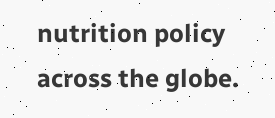nutrition policy across the globe.